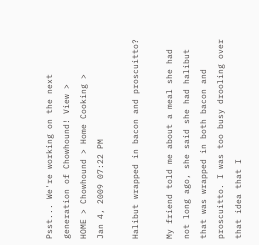Psst... We're working on the next generation of Chowhound! View >
HOME > Chowhound > Home Cooking >
Jan 4, 2009 07:22 PM

Halibut wrapped in bacon and proscuitto?

My friend told me about a meal she had not long ago, she said she had halibut that was wrapped in both bacon and proscuitto. I was too busy drooling over that idea that I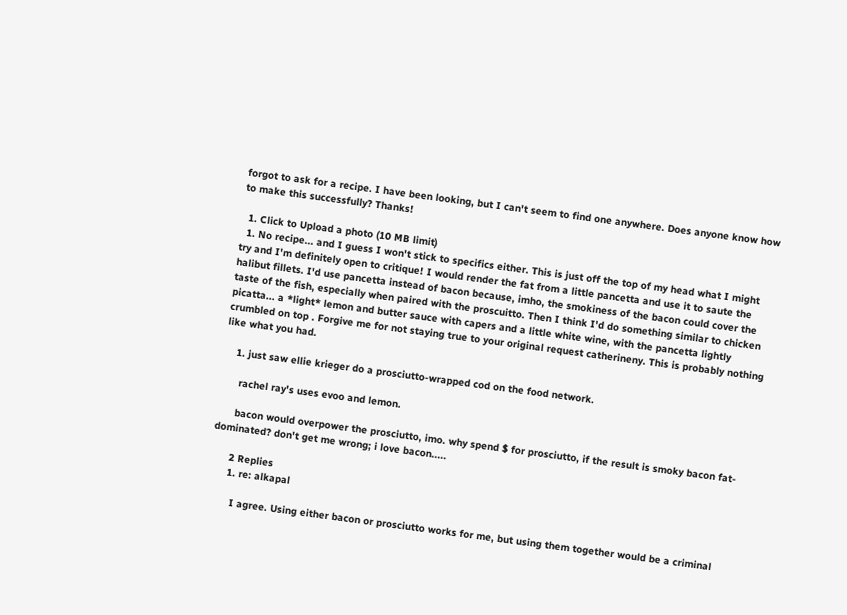forgot to ask for a recipe. I have been looking, but I can't seem to find one anywhere. Does anyone know how to make this successfully? Thanks!

  1. Click to Upload a photo (10 MB limit)
  1. No recipe... and I guess I won't stick to specifics either. This is just off the top of my head what I might try and I'm definitely open to critique! I would render the fat from a little pancetta and use it to saute the halibut fillets. I'd use pancetta instead of bacon because, imho, the smokiness of the bacon could cover the taste of the fish, especially when paired with the proscuitto. Then I think I'd do something similar to chicken picatta... a *light* lemon and butter sauce with capers and a little white wine, with the pancetta lightly crumbled on top . Forgive me for not staying true to your original request catherineny. This is probably nothing like what you had.

    1. just saw ellie krieger do a prosciutto-wrapped cod on the food network.

      rachel ray's uses evoo and lemon.

      bacon would overpower the prosciutto, imo. why spend $ for prosciutto, if the result is smoky bacon fat-dominated? don't get me wrong; i love bacon.....

      2 Replies
      1. re: alkapal

        I agree. Using either bacon or prosciutto works for me, but using them together would be a criminal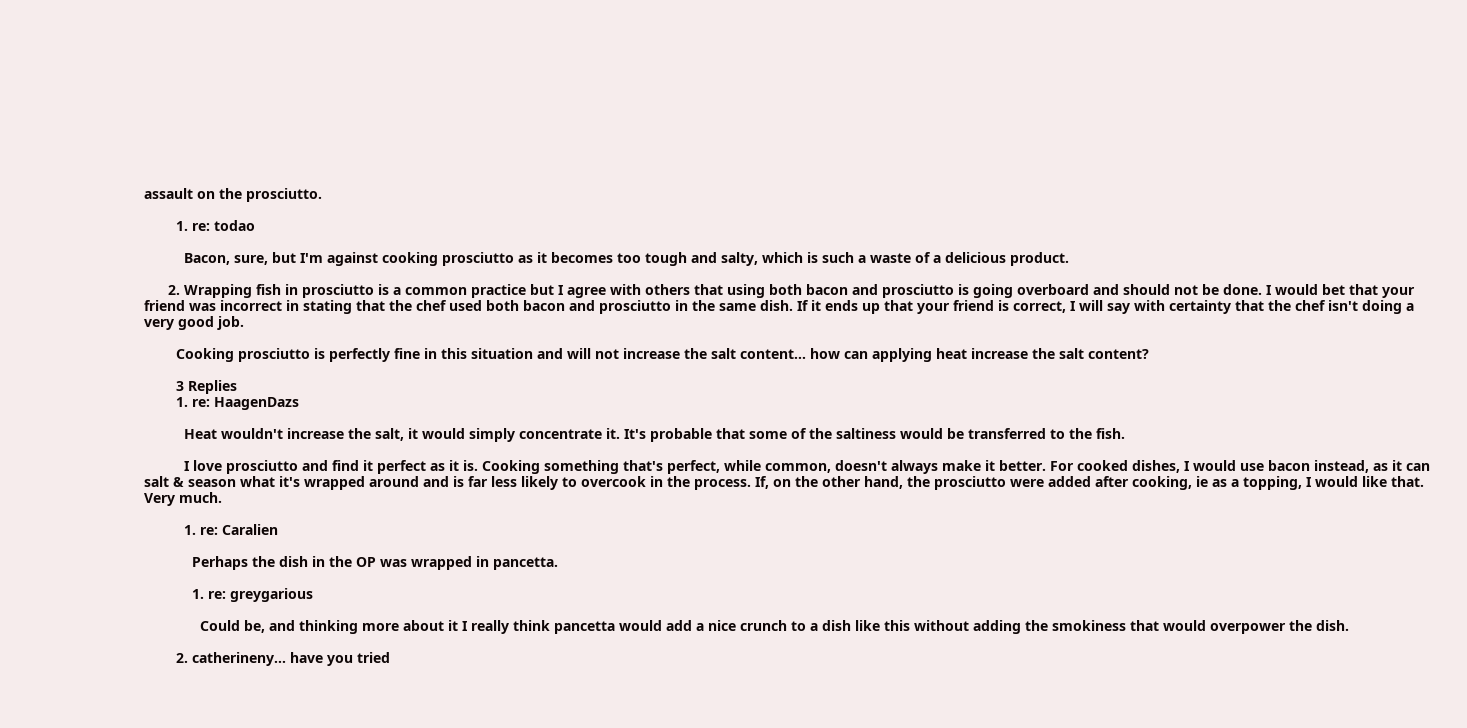assault on the prosciutto.

        1. re: todao

          Bacon, sure, but I'm against cooking prosciutto as it becomes too tough and salty, which is such a waste of a delicious product.

      2. Wrapping fish in prosciutto is a common practice but I agree with others that using both bacon and prosciutto is going overboard and should not be done. I would bet that your friend was incorrect in stating that the chef used both bacon and prosciutto in the same dish. If it ends up that your friend is correct, I will say with certainty that the chef isn't doing a very good job.

        Cooking prosciutto is perfectly fine in this situation and will not increase the salt content... how can applying heat increase the salt content?

        3 Replies
        1. re: HaagenDazs

          Heat wouldn't increase the salt, it would simply concentrate it. It's probable that some of the saltiness would be transferred to the fish.

          I love prosciutto and find it perfect as it is. Cooking something that's perfect, while common, doesn't always make it better. For cooked dishes, I would use bacon instead, as it can salt & season what it's wrapped around and is far less likely to overcook in the process. If, on the other hand, the prosciutto were added after cooking, ie as a topping, I would like that. Very much.

          1. re: Caralien

            Perhaps the dish in the OP was wrapped in pancetta.

            1. re: greygarious

              Could be, and thinking more about it I really think pancetta would add a nice crunch to a dish like this without adding the smokiness that would overpower the dish.

        2. catherineny... have you tried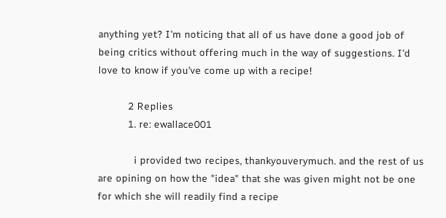anything yet? I'm noticing that all of us have done a good job of being critics without offering much in the way of suggestions. I'd love to know if you've come up with a recipe!

          2 Replies
          1. re: ewallace001

            i provided two recipes, thankyouverymuch. and the rest of us are opining on how the "idea" that she was given might not be one for which she will readily find a recipe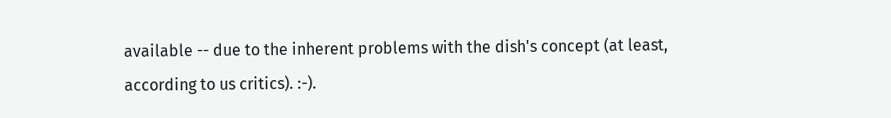available -- due to the inherent problems with the dish's concept (at least, according to us critics). :-).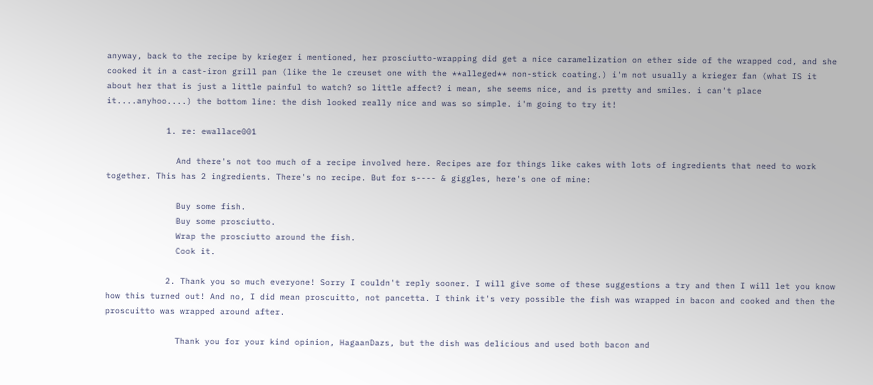anyway, back to the recipe by krieger i mentioned, her prosciutto-wrapping did get a nice caramelization on ether side of the wrapped cod, and she cooked it in a cast-iron grill pan (like the le creuset one with the **alleged** non-stick coating.) i'm not usually a krieger fan (what IS it about her that is just a little painful to watch? so little affect? i mean, she seems nice, and is pretty and smiles. i can't place it....anyhoo....) the bottom line: the dish looked really nice and was so simple. i'm going to try it!

            1. re: ewallace001

              And there's not too much of a recipe involved here. Recipes are for things like cakes with lots of ingredients that need to work together. This has 2 ingredients. There's no recipe. But for s---- & giggles, here's one of mine:

              Buy some fish.
              Buy some prosciutto.
              Wrap the prosciutto around the fish.
              Cook it.

            2. Thank you so much everyone! Sorry I couldn't reply sooner. I will give some of these suggestions a try and then I will let you know how this turned out! And no, I did mean proscuitto, not pancetta. I think it's very possible the fish was wrapped in bacon and cooked and then the proscuitto was wrapped around after.

              Thank you for your kind opinion, HagaanDazs, but the dish was delicious and used both bacon and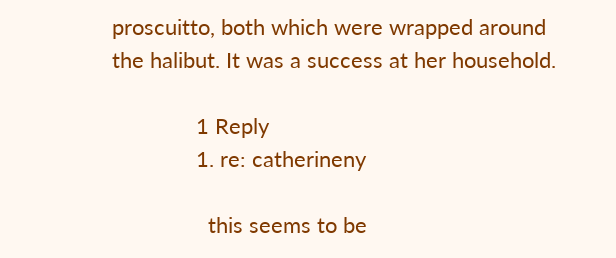proscuitto, both which were wrapped around the halibut. It was a success at her household.

              1 Reply
              1. re: catherineny

                this seems to be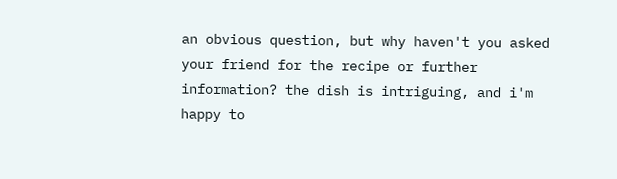an obvious question, but why haven't you asked your friend for the recipe or further information? the dish is intriguing, and i'm happy to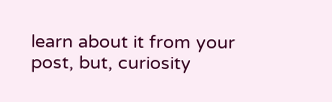learn about it from your post, but, curiosity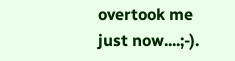overtook me just now....;-).